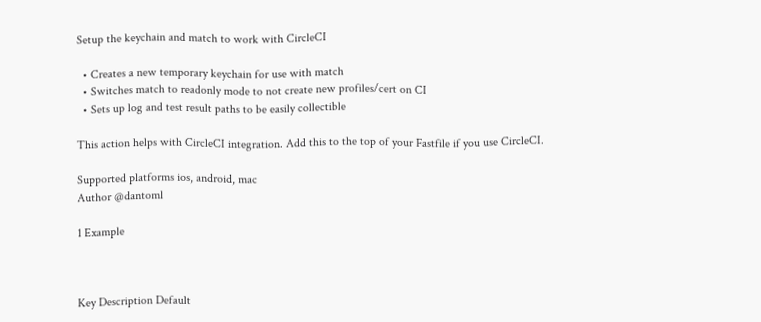Setup the keychain and match to work with CircleCI

  • Creates a new temporary keychain for use with match
  • Switches match to readonly mode to not create new profiles/cert on CI
  • Sets up log and test result paths to be easily collectible

This action helps with CircleCI integration. Add this to the top of your Fastfile if you use CircleCI.

Supported platforms ios, android, mac
Author @dantoml

1 Example



Key Description Default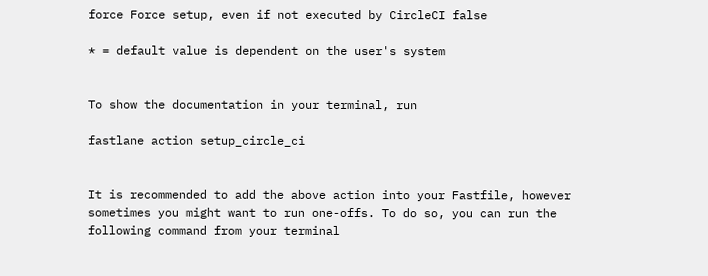force Force setup, even if not executed by CircleCI false

* = default value is dependent on the user's system


To show the documentation in your terminal, run

fastlane action setup_circle_ci


It is recommended to add the above action into your Fastfile, however sometimes you might want to run one-offs. To do so, you can run the following command from your terminal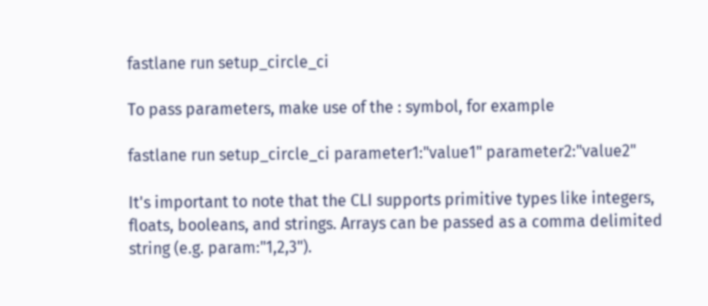fastlane run setup_circle_ci

To pass parameters, make use of the : symbol, for example

fastlane run setup_circle_ci parameter1:"value1" parameter2:"value2"

It's important to note that the CLI supports primitive types like integers, floats, booleans, and strings. Arrays can be passed as a comma delimited string (e.g. param:"1,2,3").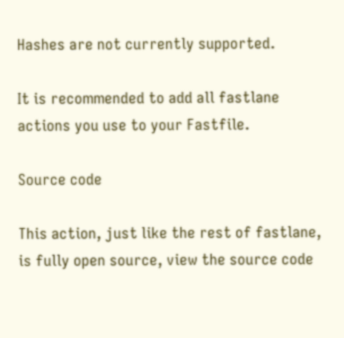Hashes are not currently supported.

It is recommended to add all fastlane actions you use to your Fastfile.

Source code

This action, just like the rest of fastlane, is fully open source, view the source code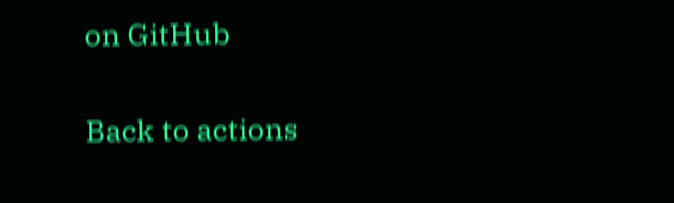on GitHub

Back to actions